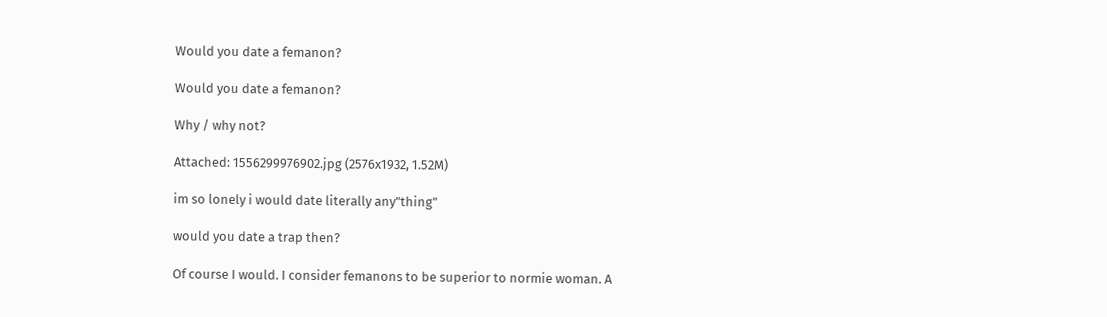Would you date a femanon?

Would you date a femanon?

Why / why not?

Attached: 1556299976902.jpg (2576x1932, 1.52M)

im so lonely i would date literally any"thing"

would you date a trap then?

Of course I would. I consider femanons to be superior to normie woman. A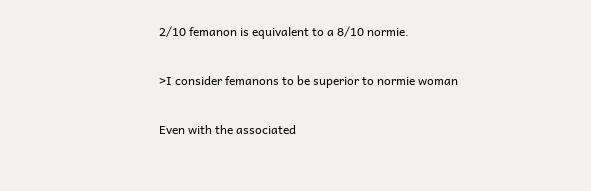2/10 femanon is equivalent to a 8/10 normie.

>I consider femanons to be superior to normie woman

Even with the associated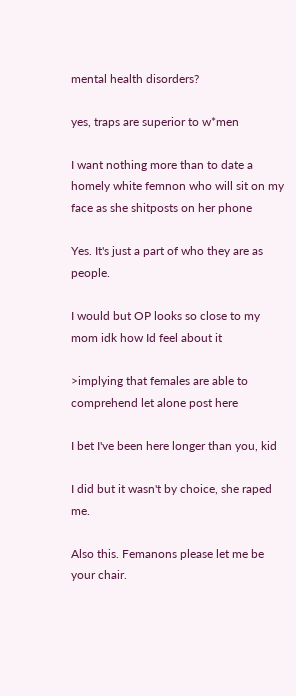mental health disorders?

yes, traps are superior to w*men

I want nothing more than to date a homely white femnon who will sit on my face as she shitposts on her phone

Yes. It's just a part of who they are as people.

I would but OP looks so close to my mom idk how Id feel about it

>implying that females are able to comprehend let alone post here

I bet I've been here longer than you, kid

I did but it wasn't by choice, she raped me.

Also this. Femanons please let me be your chair.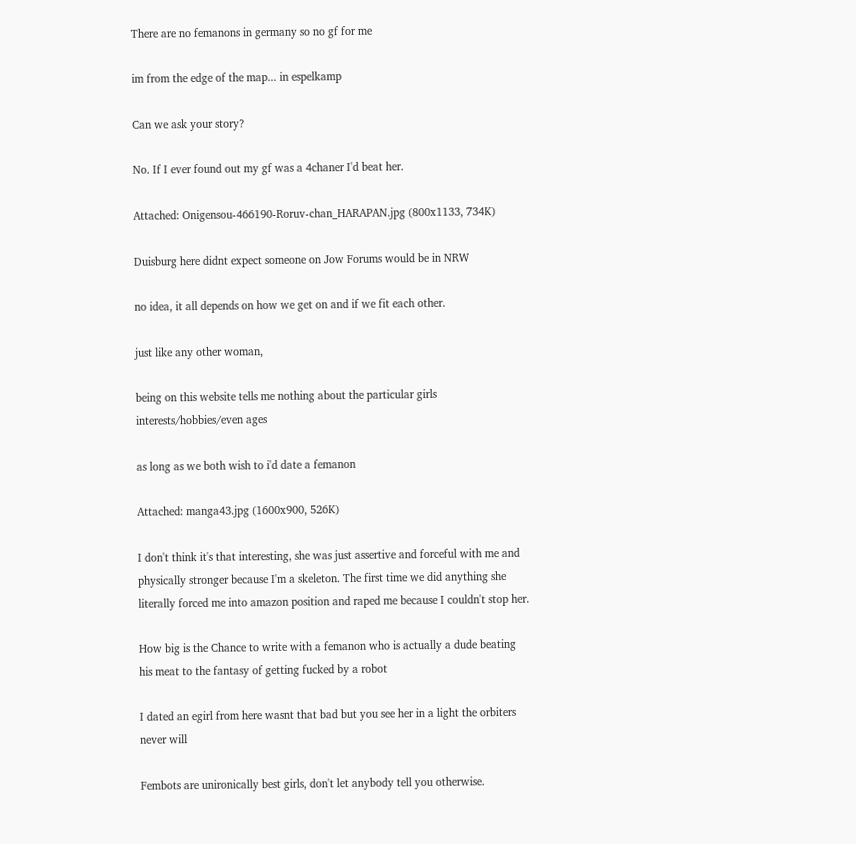There are no femanons in germany so no gf for me

im from the edge of the map... in espelkamp

Can we ask your story?

No. If I ever found out my gf was a 4chaner I'd beat her.

Attached: Onigensou-466190-Roruv-chan_HARAPAN.jpg (800x1133, 734K)

Duisburg here didnt expect someone on Jow Forums would be in NRW

no idea, it all depends on how we get on and if we fit each other.

just like any other woman,

being on this website tells me nothing about the particular girls interests/hobbies/even ages

as long as we both wish to i'd date a femanon

Attached: manga43.jpg (1600x900, 526K)

I don't think it's that interesting, she was just assertive and forceful with me and physically stronger because I'm a skeleton. The first time we did anything she literally forced me into amazon position and raped me because I couldn't stop her.

How big is the Chance to write with a femanon who is actually a dude beating his meat to the fantasy of getting fucked by a robot

I dated an egirl from here wasnt that bad but you see her in a light the orbiters never will

Fembots are unironically best girls, don't let anybody tell you otherwise.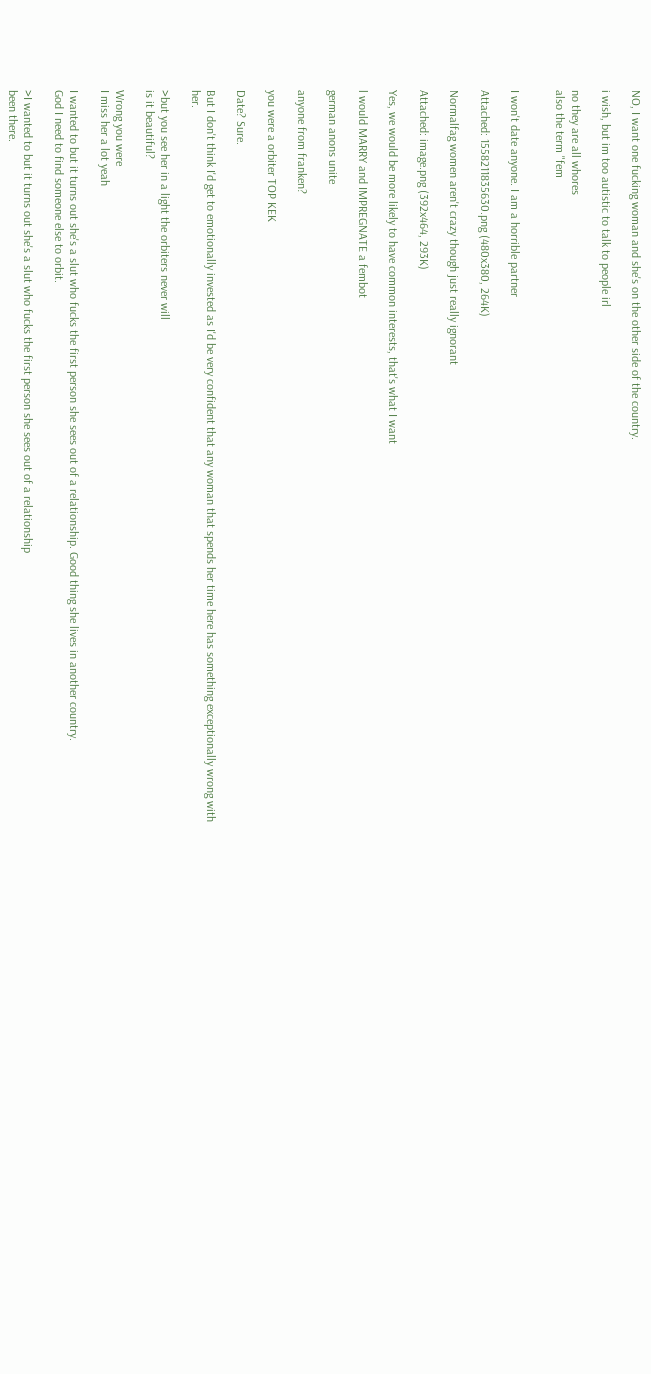NO, I want one fucking woman and she's on the other side of the country.

i wish, but im too autistic to talk to people irl

no they are all whores
also the term "fem


I won't date anyone. I am a horrible partner

Attached: 1558211835630.png (480x380, 264K)

Normalfag women aren't crazy though just really ignorant

Attached: image.png (392x464, 293K)

Yes, we would be more likely to have common interests, that's what I want

l would MARRY and IMPREGNATE a fembot

german anons unite

anyone from franken?

you were a orbiter TOP KEK

Date? Sure.

But I don't think I'd get to emotionally invested as I'd be very confident that any woman that spends her time here has something exceptionally wrong with her.

>but you see her in a light the orbiters never will
is it beautiful?

Wrong you were
I miss her a lot yeah

I wanted to but it turns out she's a slut who fucks the first person she sees out of a relationship. Good thing she lives in another country.
God I need to find someone else to orbit.

>I wanted to but it turns out she's a slut who fucks the first person she sees out of a relationship
been there.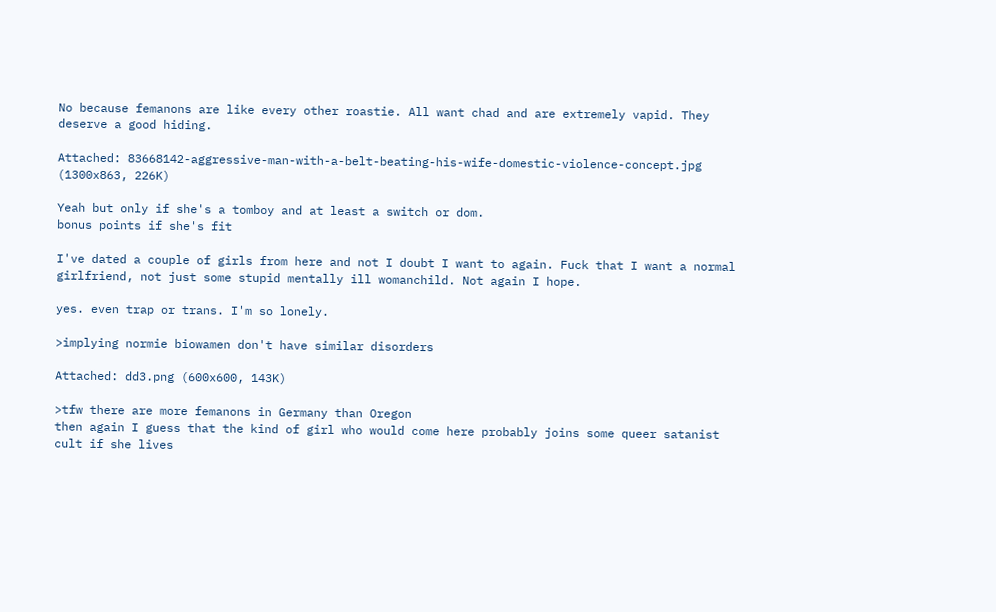No because femanons are like every other roastie. All want chad and are extremely vapid. They deserve a good hiding.

Attached: 83668142-aggressive-man-with-a-belt-beating-his-wife-domestic-violence-concept.jpg (1300x863, 226K)

Yeah but only if she's a tomboy and at least a switch or dom.
bonus points if she's fit

I've dated a couple of girls from here and not I doubt I want to again. Fuck that I want a normal girlfriend, not just some stupid mentally ill womanchild. Not again I hope.

yes. even trap or trans. I'm so lonely.

>implying normie biowamen don't have similar disorders

Attached: dd3.png (600x600, 143K)

>tfw there are more femanons in Germany than Oregon
then again I guess that the kind of girl who would come here probably joins some queer satanist cult if she lives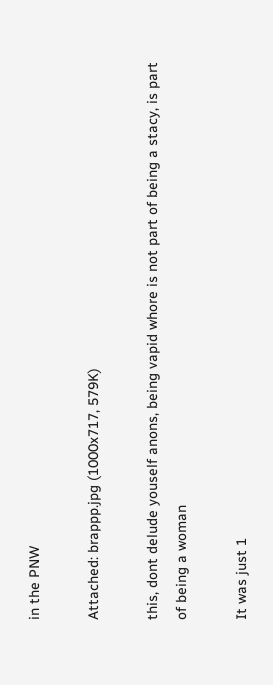in the PNW

Attached: brappp.jpg (1000x717, 579K)

this, dont delude youself anons, being vapid whore is not part of being a stacy, is part of being a woman

It was just 1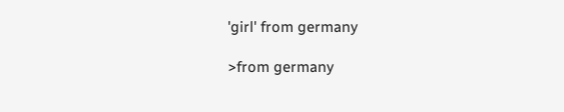'girl' from germany

>from germany